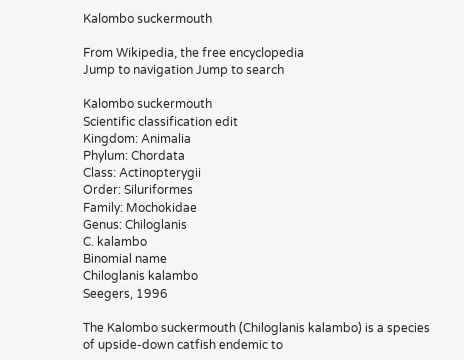Kalombo suckermouth

From Wikipedia, the free encyclopedia
Jump to navigation Jump to search

Kalombo suckermouth
Scientific classification edit
Kingdom: Animalia
Phylum: Chordata
Class: Actinopterygii
Order: Siluriformes
Family: Mochokidae
Genus: Chiloglanis
C. kalambo
Binomial name
Chiloglanis kalambo
Seegers, 1996

The Kalombo suckermouth (Chiloglanis kalambo) is a species of upside-down catfish endemic to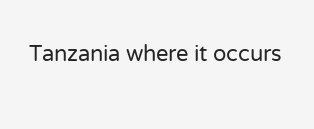Tanzania where it occurs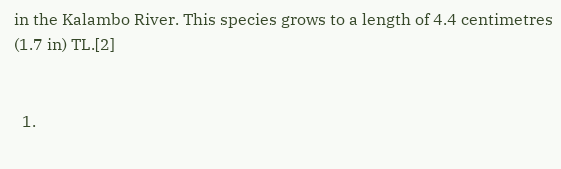in the Kalambo River. This species grows to a length of 4.4 centimetres (1.7 in) TL.[2]


  1.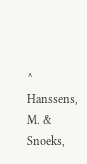^ Hanssens, M. & Snoeks,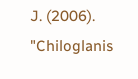J. (2006). "Chiloglanis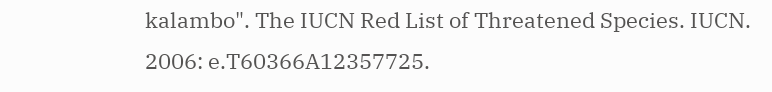kalambo". The IUCN Red List of Threatened Species. IUCN. 2006: e.T60366A12357725.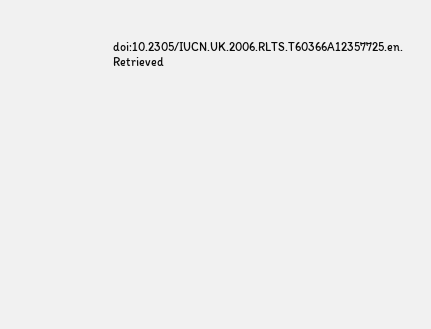doi:10.2305/IUCN.UK.2006.RLTS.T60366A12357725.en. Retrieved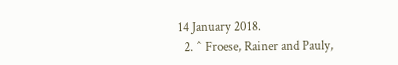14 January 2018.
  2. ^ Froese, Rainer and Pauly,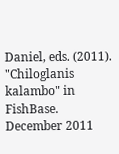Daniel, eds. (2011). "Chiloglanis kalambo" in FishBase. December 2011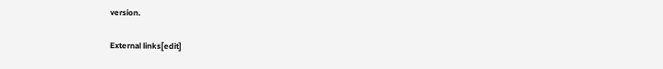version.

External links[edit]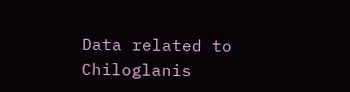Data related to Chiloglanis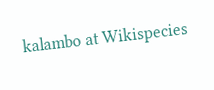kalambo at Wikispecies